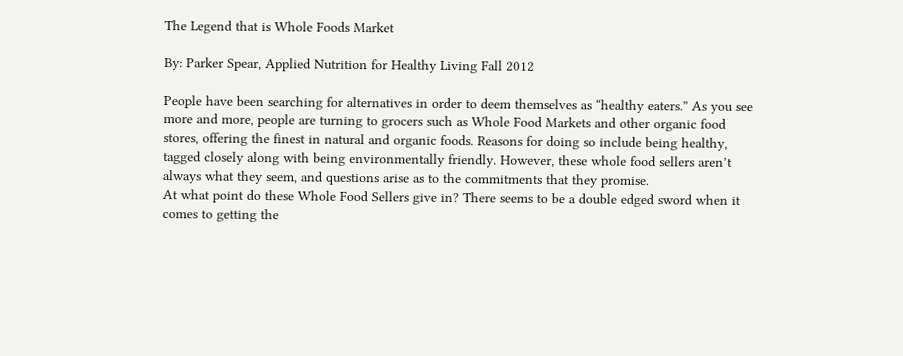The Legend that is Whole Foods Market

By: Parker Spear, Applied Nutrition for Healthy Living Fall 2012

People have been searching for alternatives in order to deem themselves as “healthy eaters.” As you see more and more, people are turning to grocers such as Whole Food Markets and other organic food stores, offering the finest in natural and organic foods. Reasons for doing so include being healthy, tagged closely along with being environmentally friendly. However, these whole food sellers aren’t always what they seem, and questions arise as to the commitments that they promise.
At what point do these Whole Food Sellers give in? There seems to be a double edged sword when it comes to getting the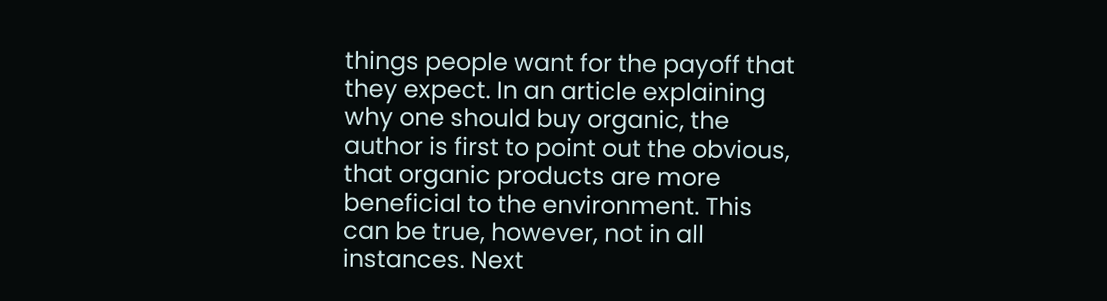things people want for the payoff that they expect. In an article explaining why one should buy organic, the author is first to point out the obvious, that organic products are more beneficial to the environment. This can be true, however, not in all instances. Next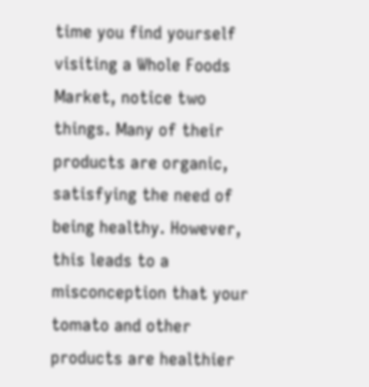time you find yourself visiting a Whole Foods Market, notice two things. Many of their products are organic, satisfying the need of being healthy. However, this leads to a misconception that your tomato and other products are healthier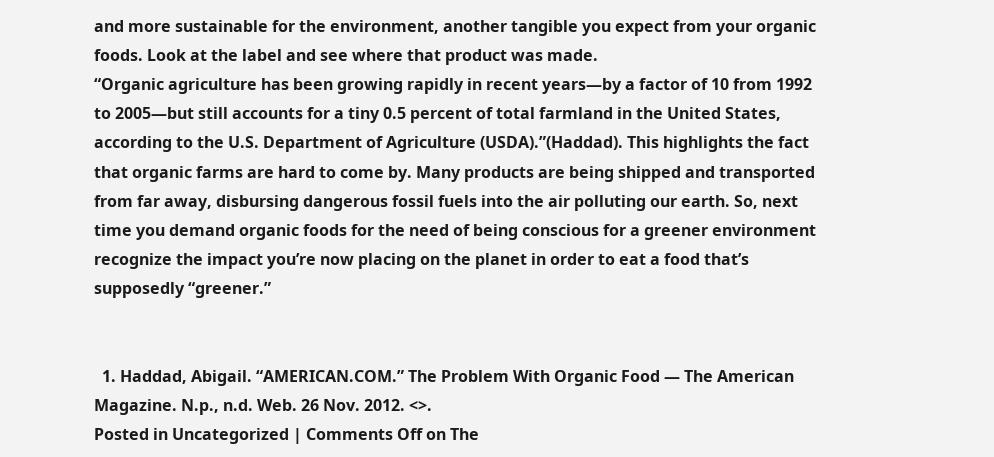and more sustainable for the environment, another tangible you expect from your organic foods. Look at the label and see where that product was made.
“Organic agriculture has been growing rapidly in recent years—by a factor of 10 from 1992 to 2005—but still accounts for a tiny 0.5 percent of total farmland in the United States, according to the U.S. Department of Agriculture (USDA).”(Haddad). This highlights the fact that organic farms are hard to come by. Many products are being shipped and transported from far away, disbursing dangerous fossil fuels into the air polluting our earth. So, next time you demand organic foods for the need of being conscious for a greener environment recognize the impact you’re now placing on the planet in order to eat a food that’s supposedly “greener.”


  1. Haddad, Abigail. “AMERICAN.COM.” The Problem With Organic Food — The American Magazine. N.p., n.d. Web. 26 Nov. 2012. <>.
Posted in Uncategorized | Comments Off on The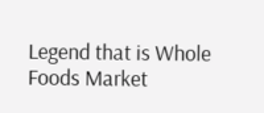Legend that is Whole Foods Market